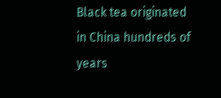Black tea originated in China hundreds of years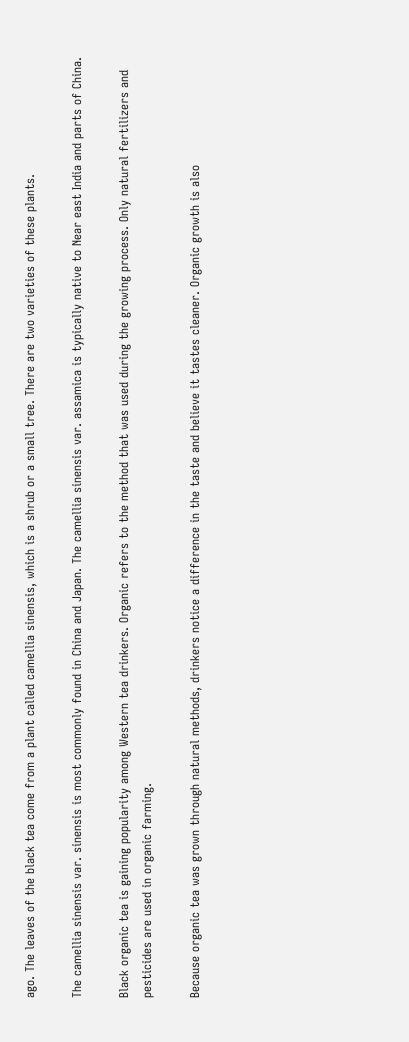ago. The leaves of the black tea come from a plant called camellia sinensis, which is a shrub or a small tree. There are two varieties of these plants.

The camellia sinensis var. sinensis is most commonly found in China and Japan. The camellia sinensis var. assamica is typically native to Near east India and parts of China.

Black organic tea is gaining popularity among Western tea drinkers. Organic refers to the method that was used during the growing process. Only natural fertilizers and pesticides are used in organic farming.

Because organic tea was grown through natural methods, drinkers notice a difference in the taste and believe it tastes cleaner. Organic growth is also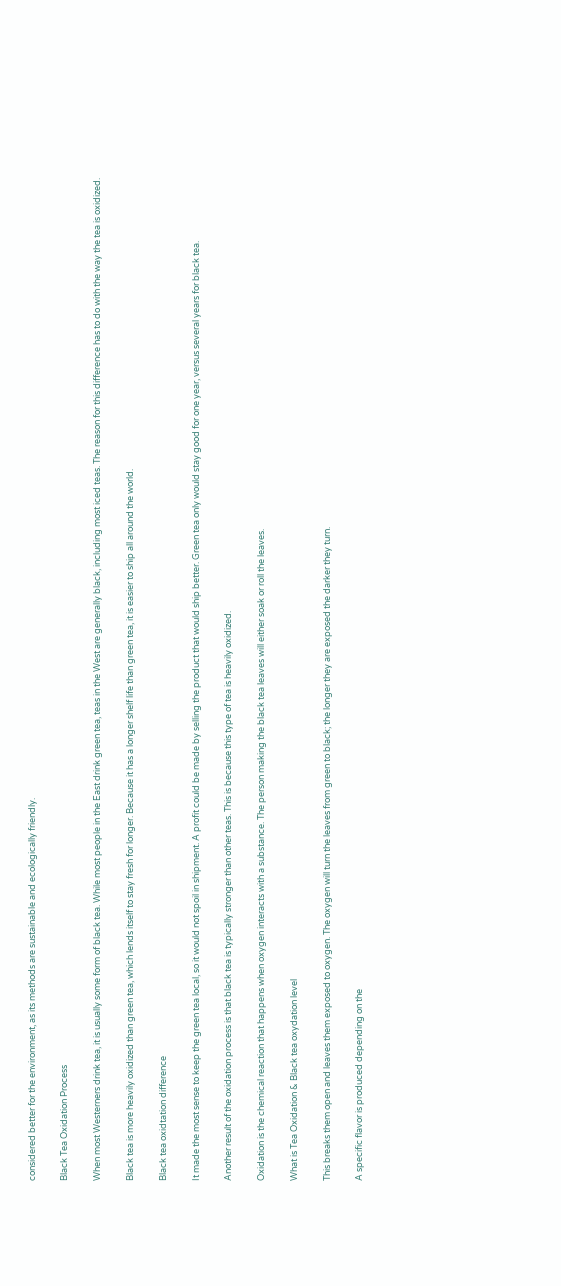considered better for the environment, as its methods are sustainable and ecologically friendly.

Black Tea Oxidation Process

When most Westerners drink tea, it is usually some form of black tea. While most people in the East drink green tea, teas in the West are generally black, including most iced teas. The reason for this difference has to do with the way the tea is oxidized.

Black tea is more heavily oxidized than green tea, which lends itself to stay fresh for longer. Because it has a longer shelf life than green tea, it is easier to ship all around the world.

Black tea oxidtation difference

It made the most sense to keep the green tea local, so it would not spoil in shipment. A profit could be made by selling the product that would ship better. Green tea only would stay good for one year, versus several years for black tea.

Another result of the oxidation process is that black tea is typically stronger than other teas. This is because this type of tea is heavily oxidized.

Oxidation is the chemical reaction that happens when oxygen interacts with a substance. The person making the black tea leaves will either soak or roll the leaves.

What is Tea Oxidation & Black tea oxydation level

This breaks them open and leaves them exposed to oxygen. The oxygen will turn the leaves from green to black; the longer they are exposed the darker they turn.

A specific flavor is produced depending on the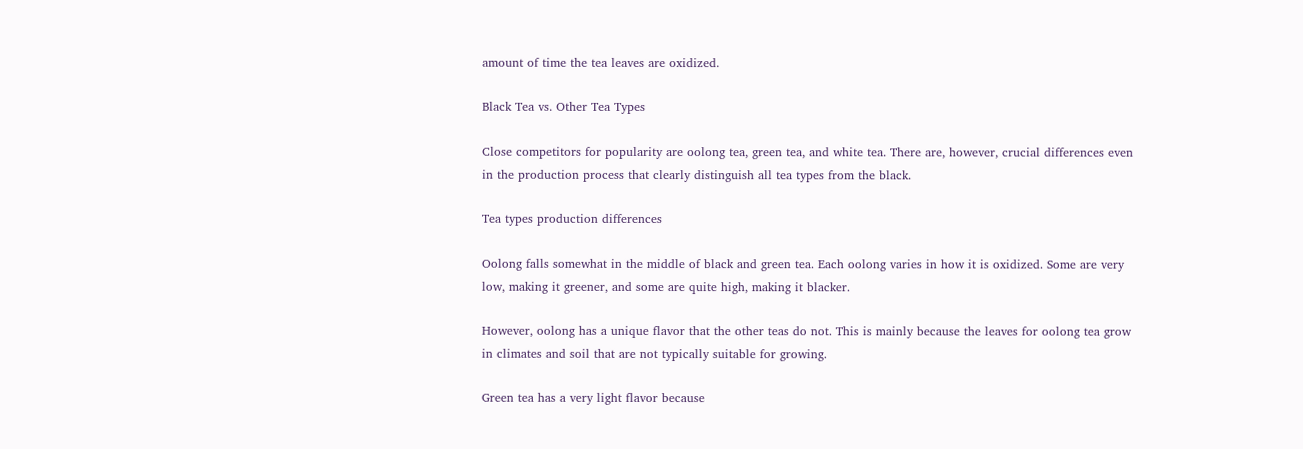amount of time the tea leaves are oxidized.

Black Tea vs. Other Tea Types

Close competitors for popularity are oolong tea, green tea, and white tea. There are, however, crucial differences even in the production process that clearly distinguish all tea types from the black.

Tea types production differences

Oolong falls somewhat in the middle of black and green tea. Each oolong varies in how it is oxidized. Some are very low, making it greener, and some are quite high, making it blacker.

However, oolong has a unique flavor that the other teas do not. This is mainly because the leaves for oolong tea grow in climates and soil that are not typically suitable for growing.

Green tea has a very light flavor because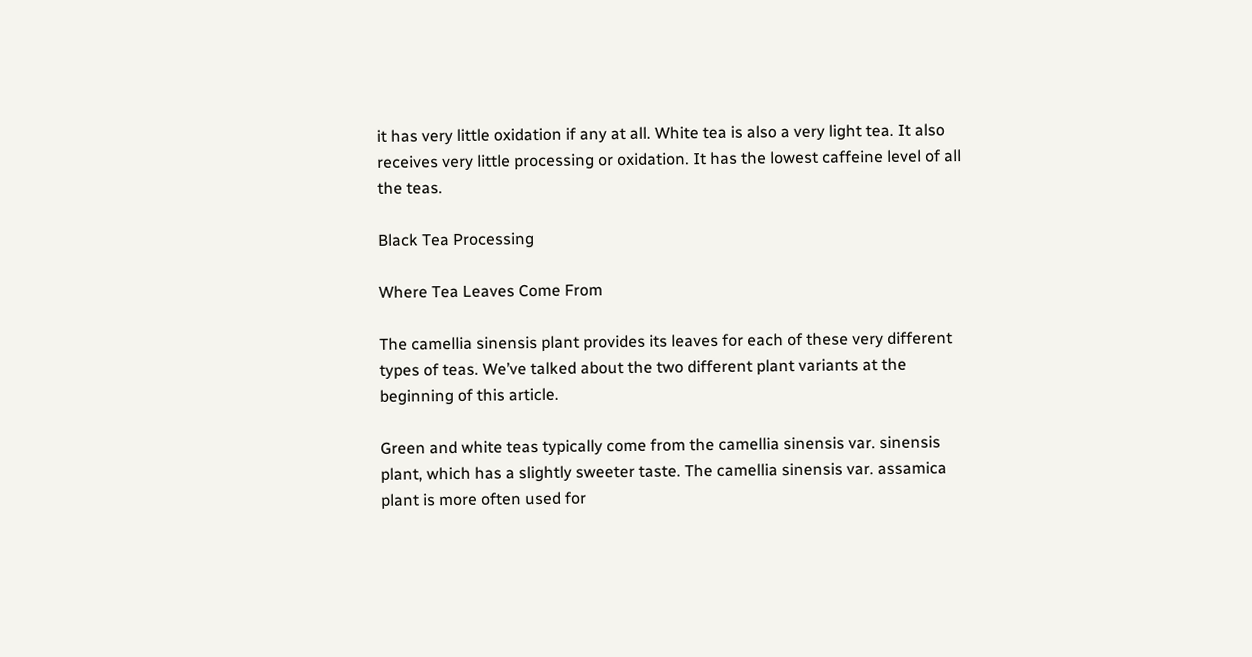it has very little oxidation if any at all. White tea is also a very light tea. It also receives very little processing or oxidation. It has the lowest caffeine level of all the teas.

Black Tea Processing

Where Tea Leaves Come From

The camellia sinensis plant provides its leaves for each of these very different types of teas. We’ve talked about the two different plant variants at the beginning of this article.

Green and white teas typically come from the camellia sinensis var. sinensis plant, which has a slightly sweeter taste. The camellia sinensis var. assamica plant is more often used for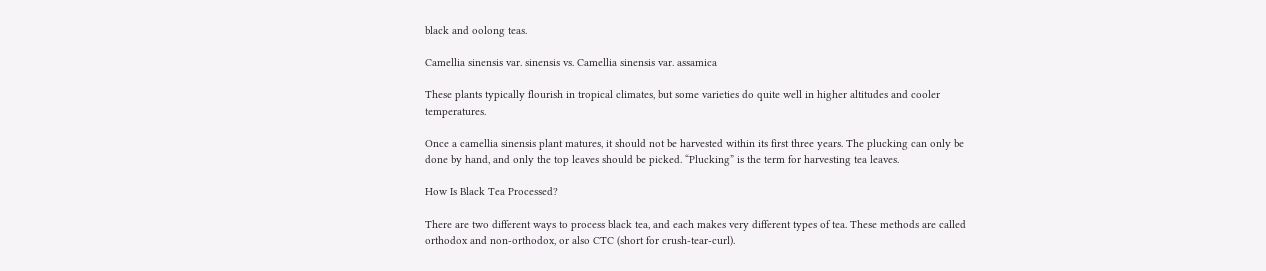black and oolong teas.

Camellia sinensis var. sinensis vs. Camellia sinensis var. assamica

These plants typically flourish in tropical climates, but some varieties do quite well in higher altitudes and cooler temperatures.

Once a camellia sinensis plant matures, it should not be harvested within its first three years. The plucking can only be done by hand, and only the top leaves should be picked. “Plucking” is the term for harvesting tea leaves.

How Is Black Tea Processed?

There are two different ways to process black tea, and each makes very different types of tea. These methods are called orthodox and non-orthodox, or also CTC (short for crush-tear-curl).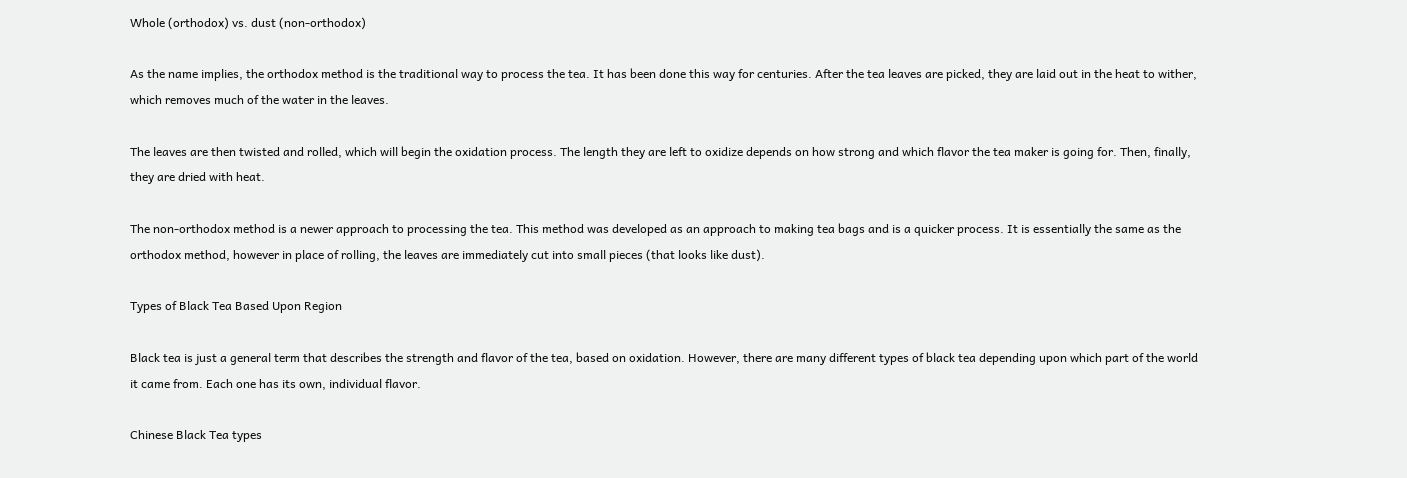Whole (orthodox) vs. dust (non-orthodox)

As the name implies, the orthodox method is the traditional way to process the tea. It has been done this way for centuries. After the tea leaves are picked, they are laid out in the heat to wither, which removes much of the water in the leaves.

The leaves are then twisted and rolled, which will begin the oxidation process. The length they are left to oxidize depends on how strong and which flavor the tea maker is going for. Then, finally, they are dried with heat.

The non-orthodox method is a newer approach to processing the tea. This method was developed as an approach to making tea bags and is a quicker process. It is essentially the same as the orthodox method, however in place of rolling, the leaves are immediately cut into small pieces (that looks like dust).

Types of Black Tea Based Upon Region

Black tea is just a general term that describes the strength and flavor of the tea, based on oxidation. However, there are many different types of black tea depending upon which part of the world it came from. Each one has its own, individual flavor.

Chinese Black Tea types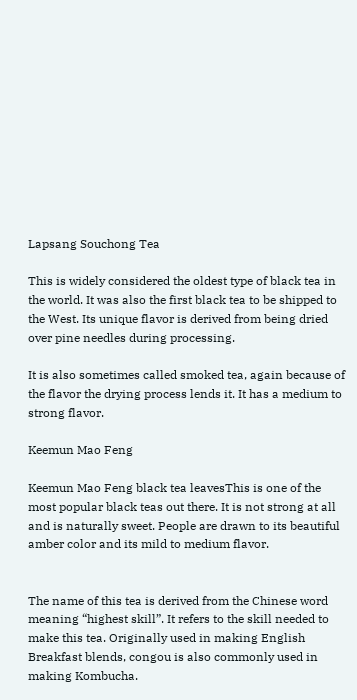Lapsang Souchong Tea

This is widely considered the oldest type of black tea in the world. It was also the first black tea to be shipped to the West. Its unique flavor is derived from being dried over pine needles during processing.

It is also sometimes called smoked tea, again because of the flavor the drying process lends it. It has a medium to strong flavor.

Keemun Mao Feng

Keemun Mao Feng black tea leavesThis is one of the most popular black teas out there. It is not strong at all and is naturally sweet. People are drawn to its beautiful amber color and its mild to medium flavor.


The name of this tea is derived from the Chinese word meaning “highest skill”. It refers to the skill needed to make this tea. Originally used in making English Breakfast blends, congou is also commonly used in making Kombucha.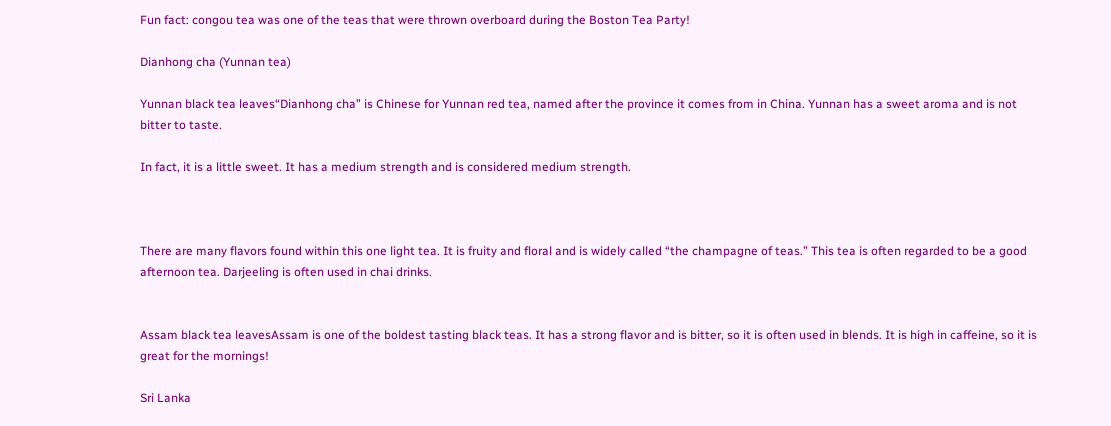Fun fact: congou tea was one of the teas that were thrown overboard during the Boston Tea Party!

Dianhong cha (Yunnan tea)

Yunnan black tea leaves“Dianhong cha” is Chinese for Yunnan red tea, named after the province it comes from in China. Yunnan has a sweet aroma and is not bitter to taste.

In fact, it is a little sweet. It has a medium strength and is considered medium strength.



There are many flavors found within this one light tea. It is fruity and floral and is widely called “the champagne of teas.” This tea is often regarded to be a good afternoon tea. Darjeeling is often used in chai drinks.


Assam black tea leavesAssam is one of the boldest tasting black teas. It has a strong flavor and is bitter, so it is often used in blends. It is high in caffeine, so it is great for the mornings!

Sri Lanka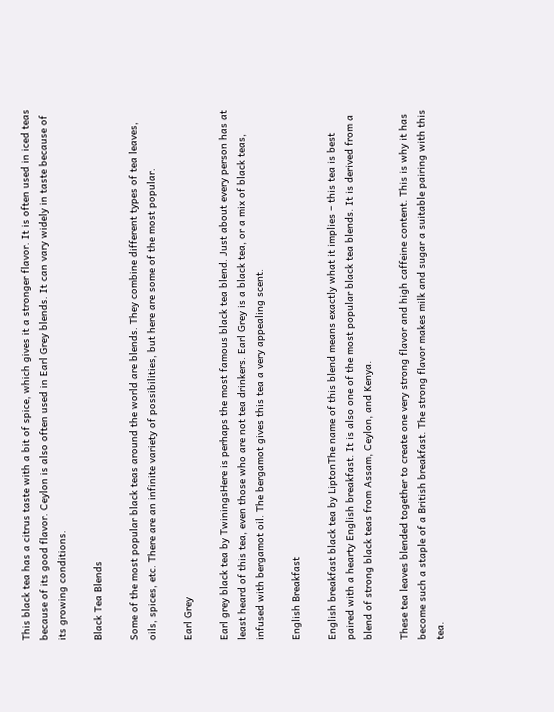This black tea has a citrus taste with a bit of spice, which gives it a stronger flavor. It is often used in iced teas because of its good flavor. Ceylon is also often used in Earl Grey blends. It can vary widely in taste because of its growing conditions.

Black Tea Blends

Some of the most popular black teas around the world are blends. They combine different types of tea leaves, oils, spices, etc. There are an infinite variety of possibilities, but here are some of the most popular.

Earl Grey

Earl grey black tea by TwiningsHere is perhaps the most famous black tea blend. Just about every person has at least heard of this tea, even those who are not tea drinkers. Earl Grey is a black tea, or a mix of black teas, infused with bergamot oil. The bergamot gives this tea a very appealing scent.

English Breakfast

English breakfast black tea by LiptonThe name of this blend means exactly what it implies – this tea is best paired with a hearty English breakfast. It is also one of the most popular black tea blends. It is derived from a blend of strong black teas from Assam, Ceylon, and Kenya.

These tea leaves blended together to create one very strong flavor and high caffeine content. This is why it has become such a staple of a British breakfast. The strong flavor makes milk and sugar a suitable pairing with this tea.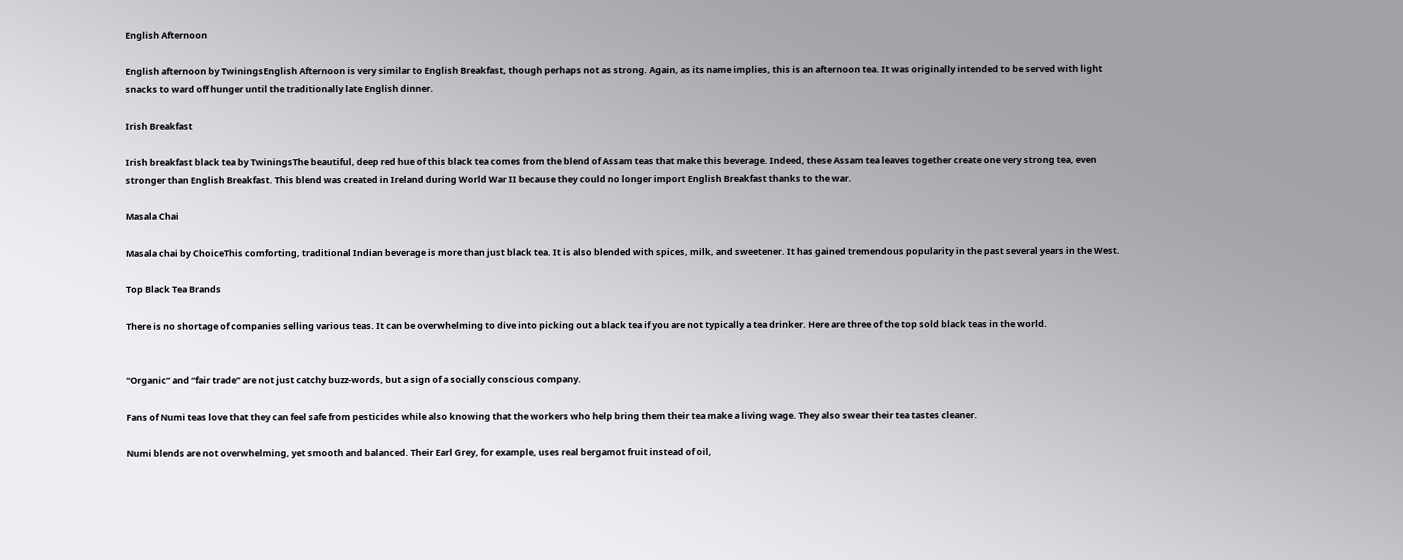English Afternoon

English afternoon by TwiningsEnglish Afternoon is very similar to English Breakfast, though perhaps not as strong. Again, as its name implies, this is an afternoon tea. It was originally intended to be served with light snacks to ward off hunger until the traditionally late English dinner.

Irish Breakfast

Irish breakfast black tea by TwiningsThe beautiful, deep red hue of this black tea comes from the blend of Assam teas that make this beverage. Indeed, these Assam tea leaves together create one very strong tea, even stronger than English Breakfast. This blend was created in Ireland during World War II because they could no longer import English Breakfast thanks to the war.

Masala Chai

Masala chai by ChoiceThis comforting, traditional Indian beverage is more than just black tea. It is also blended with spices, milk, and sweetener. It has gained tremendous popularity in the past several years in the West.

Top Black Tea Brands

There is no shortage of companies selling various teas. It can be overwhelming to dive into picking out a black tea if you are not typically a tea drinker. Here are three of the top sold black teas in the world.


“Organic” and “fair trade” are not just catchy buzz-words, but a sign of a socially conscious company.

Fans of Numi teas love that they can feel safe from pesticides while also knowing that the workers who help bring them their tea make a living wage. They also swear their tea tastes cleaner.

Numi blends are not overwhelming, yet smooth and balanced. Their Earl Grey, for example, uses real bergamot fruit instead of oil,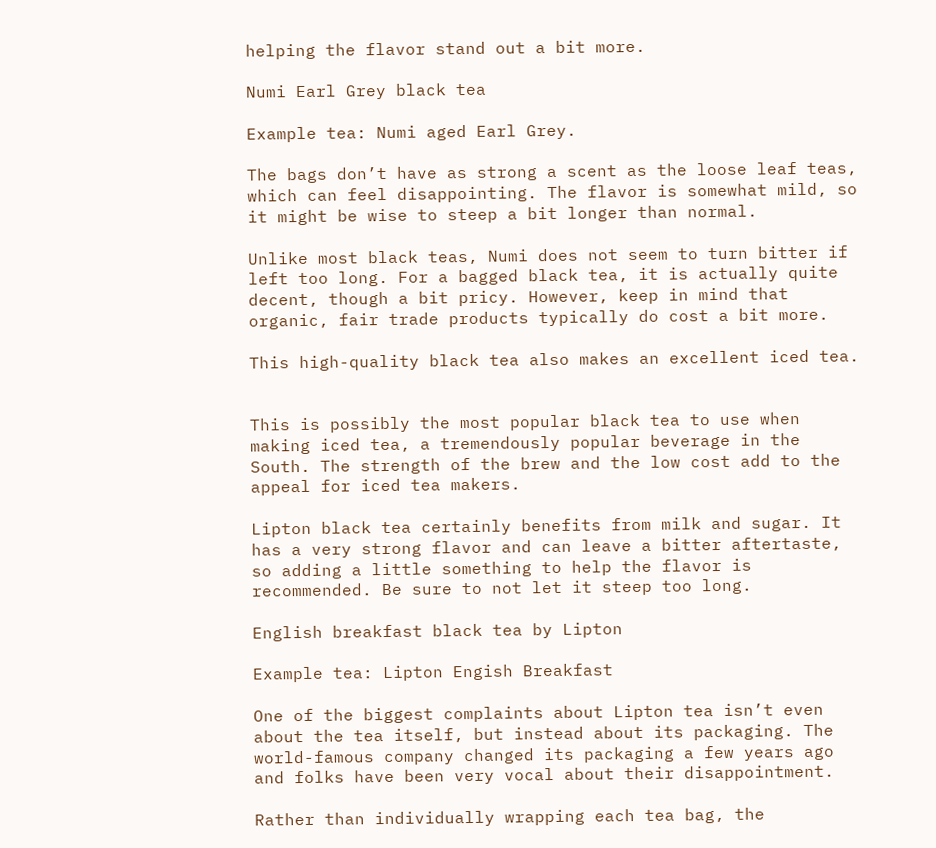helping the flavor stand out a bit more.

Numi Earl Grey black tea

Example tea: Numi aged Earl Grey.

The bags don’t have as strong a scent as the loose leaf teas, which can feel disappointing. The flavor is somewhat mild, so it might be wise to steep a bit longer than normal.

Unlike most black teas, Numi does not seem to turn bitter if left too long. For a bagged black tea, it is actually quite decent, though a bit pricy. However, keep in mind that organic, fair trade products typically do cost a bit more.

This high-quality black tea also makes an excellent iced tea.


This is possibly the most popular black tea to use when making iced tea, a tremendously popular beverage in the South. The strength of the brew and the low cost add to the appeal for iced tea makers.

Lipton black tea certainly benefits from milk and sugar. It has a very strong flavor and can leave a bitter aftertaste, so adding a little something to help the flavor is recommended. Be sure to not let it steep too long.

English breakfast black tea by Lipton

Example tea: Lipton Engish Breakfast

One of the biggest complaints about Lipton tea isn’t even about the tea itself, but instead about its packaging. The world-famous company changed its packaging a few years ago and folks have been very vocal about their disappointment.

Rather than individually wrapping each tea bag, the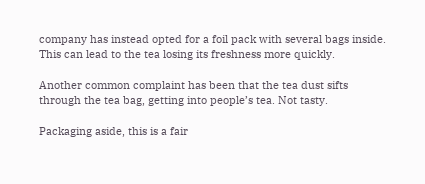company has instead opted for a foil pack with several bags inside. This can lead to the tea losing its freshness more quickly.

Another common complaint has been that the tea dust sifts through the tea bag, getting into people’s tea. Not tasty.

Packaging aside, this is a fair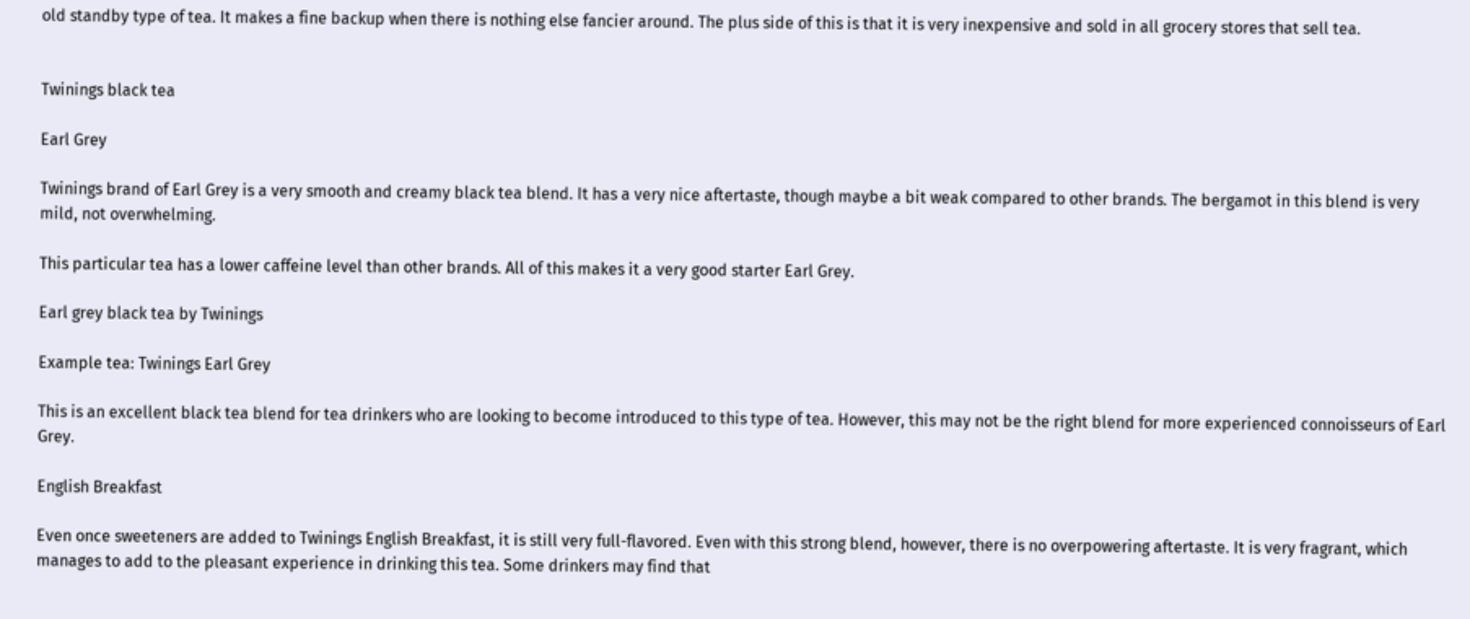old standby type of tea. It makes a fine backup when there is nothing else fancier around. The plus side of this is that it is very inexpensive and sold in all grocery stores that sell tea.


Twinings black tea

Earl Grey

Twinings brand of Earl Grey is a very smooth and creamy black tea blend. It has a very nice aftertaste, though maybe a bit weak compared to other brands. The bergamot in this blend is very mild, not overwhelming.

This particular tea has a lower caffeine level than other brands. All of this makes it a very good starter Earl Grey.

Earl grey black tea by Twinings

Example tea: Twinings Earl Grey

This is an excellent black tea blend for tea drinkers who are looking to become introduced to this type of tea. However, this may not be the right blend for more experienced connoisseurs of Earl Grey.

English Breakfast

Even once sweeteners are added to Twinings English Breakfast, it is still very full-flavored. Even with this strong blend, however, there is no overpowering aftertaste. It is very fragrant, which manages to add to the pleasant experience in drinking this tea. Some drinkers may find that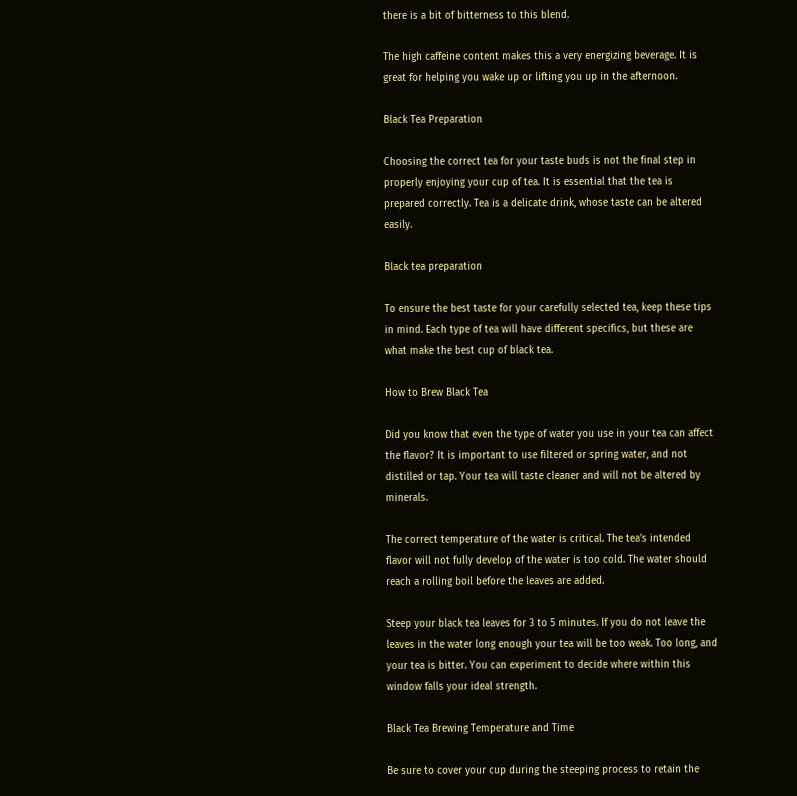there is a bit of bitterness to this blend.

The high caffeine content makes this a very energizing beverage. It is great for helping you wake up or lifting you up in the afternoon.

Black Tea Preparation

Choosing the correct tea for your taste buds is not the final step in properly enjoying your cup of tea. It is essential that the tea is prepared correctly. Tea is a delicate drink, whose taste can be altered easily.

Black tea preparation

To ensure the best taste for your carefully selected tea, keep these tips in mind. Each type of tea will have different specifics, but these are what make the best cup of black tea.

How to Brew Black Tea

Did you know that even the type of water you use in your tea can affect the flavor? It is important to use filtered or spring water, and not distilled or tap. Your tea will taste cleaner and will not be altered by minerals.

The correct temperature of the water is critical. The tea’s intended flavor will not fully develop of the water is too cold. The water should reach a rolling boil before the leaves are added.

Steep your black tea leaves for 3 to 5 minutes. If you do not leave the leaves in the water long enough your tea will be too weak. Too long, and your tea is bitter. You can experiment to decide where within this window falls your ideal strength.

Black Tea Brewing Temperature and Time

Be sure to cover your cup during the steeping process to retain the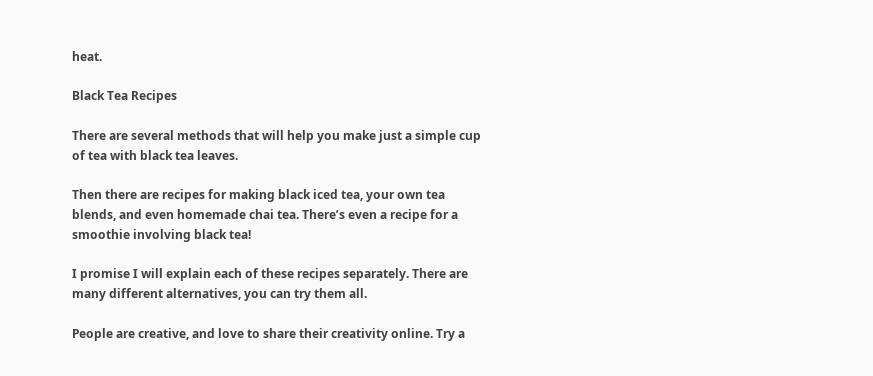heat.

Black Tea Recipes

There are several methods that will help you make just a simple cup of tea with black tea leaves.

Then there are recipes for making black iced tea, your own tea blends, and even homemade chai tea. There’s even a recipe for a smoothie involving black tea!

I promise I will explain each of these recipes separately. There are many different alternatives, you can try them all.

People are creative, and love to share their creativity online. Try a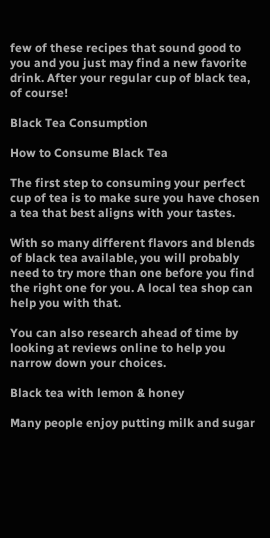few of these recipes that sound good to you and you just may find a new favorite drink. After your regular cup of black tea, of course!

Black Tea Consumption

How to Consume Black Tea

The first step to consuming your perfect cup of tea is to make sure you have chosen a tea that best aligns with your tastes.

With so many different flavors and blends of black tea available, you will probably need to try more than one before you find the right one for you. A local tea shop can help you with that.

You can also research ahead of time by looking at reviews online to help you narrow down your choices.

Black tea with lemon & honey

Many people enjoy putting milk and sugar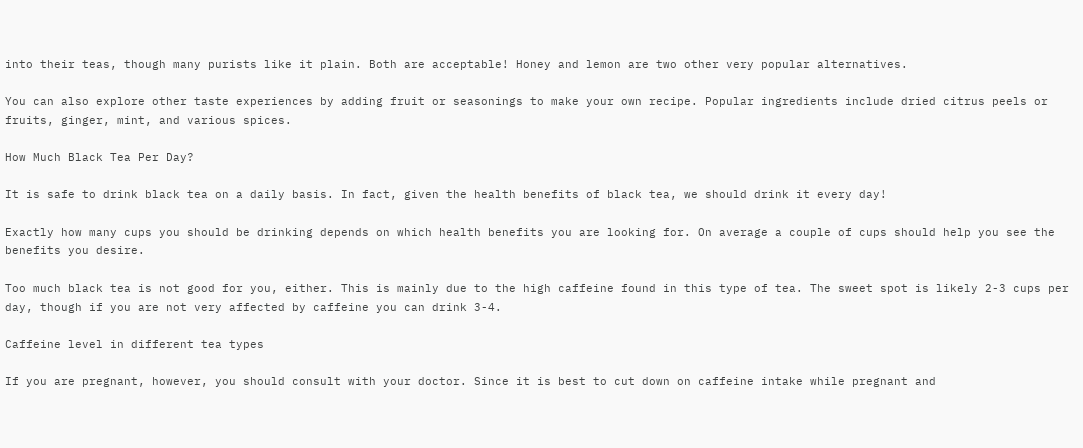into their teas, though many purists like it plain. Both are acceptable! Honey and lemon are two other very popular alternatives.

You can also explore other taste experiences by adding fruit or seasonings to make your own recipe. Popular ingredients include dried citrus peels or fruits, ginger, mint, and various spices.

How Much Black Tea Per Day?

It is safe to drink black tea on a daily basis. In fact, given the health benefits of black tea, we should drink it every day!

Exactly how many cups you should be drinking depends on which health benefits you are looking for. On average a couple of cups should help you see the benefits you desire.

Too much black tea is not good for you, either. This is mainly due to the high caffeine found in this type of tea. The sweet spot is likely 2-3 cups per day, though if you are not very affected by caffeine you can drink 3-4.

Caffeine level in different tea types

If you are pregnant, however, you should consult with your doctor. Since it is best to cut down on caffeine intake while pregnant and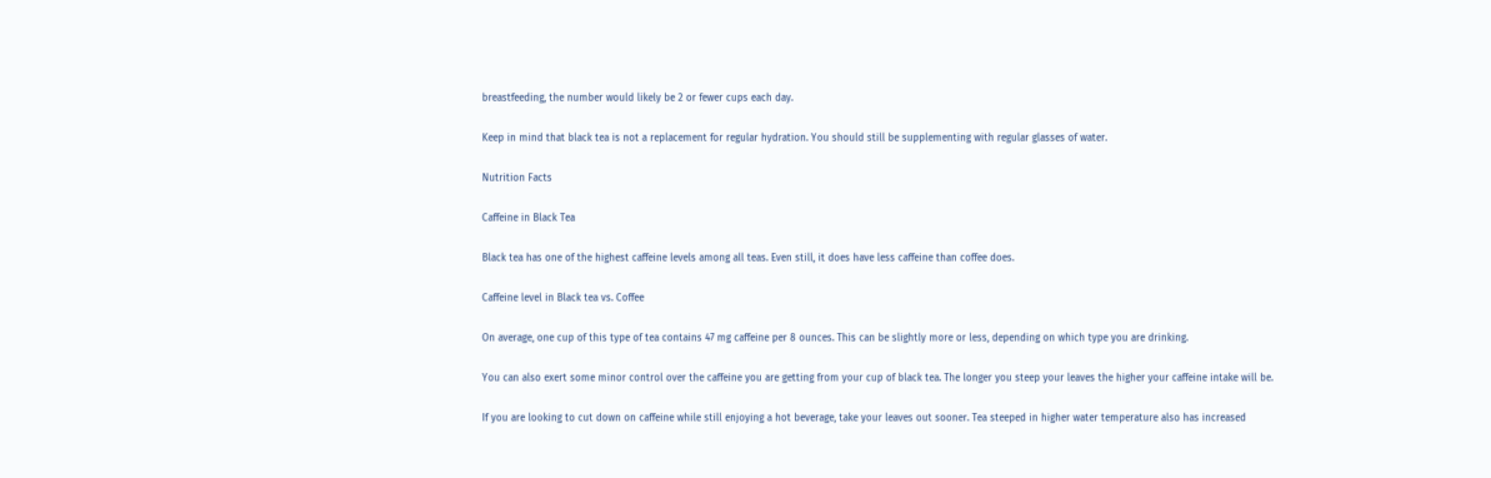breastfeeding, the number would likely be 2 or fewer cups each day.

Keep in mind that black tea is not a replacement for regular hydration. You should still be supplementing with regular glasses of water.

Nutrition Facts

Caffeine in Black Tea

Black tea has one of the highest caffeine levels among all teas. Even still, it does have less caffeine than coffee does.

Caffeine level in Black tea vs. Coffee

On average, one cup of this type of tea contains 47 mg caffeine per 8 ounces. This can be slightly more or less, depending on which type you are drinking.

You can also exert some minor control over the caffeine you are getting from your cup of black tea. The longer you steep your leaves the higher your caffeine intake will be.

If you are looking to cut down on caffeine while still enjoying a hot beverage, take your leaves out sooner. Tea steeped in higher water temperature also has increased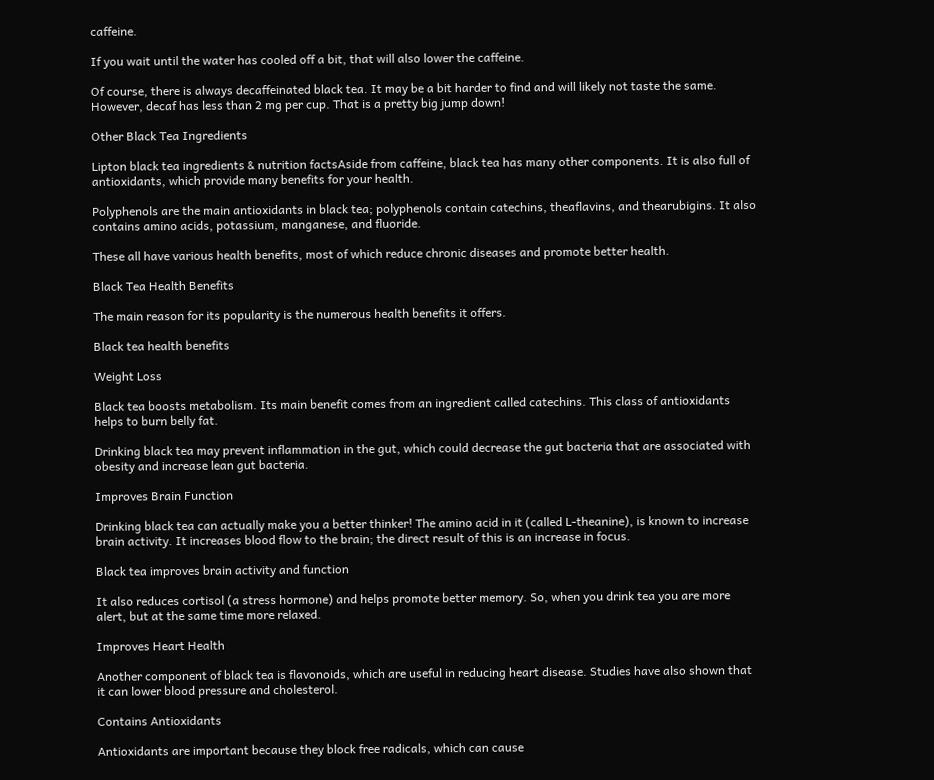caffeine.

If you wait until the water has cooled off a bit, that will also lower the caffeine.

Of course, there is always decaffeinated black tea. It may be a bit harder to find and will likely not taste the same. However, decaf has less than 2 mg per cup. That is a pretty big jump down!

Other Black Tea Ingredients

Lipton black tea ingredients & nutrition factsAside from caffeine, black tea has many other components. It is also full of antioxidants, which provide many benefits for your health.

Polyphenols are the main antioxidants in black tea; polyphenols contain catechins, theaflavins, and thearubigins. It also contains amino acids, potassium, manganese, and fluoride.

These all have various health benefits, most of which reduce chronic diseases and promote better health.

Black Tea Health Benefits

The main reason for its popularity is the numerous health benefits it offers.

Black tea health benefits

Weight Loss

Black tea boosts metabolism. Its main benefit comes from an ingredient called catechins. This class of antioxidants helps to burn belly fat.

Drinking black tea may prevent inflammation in the gut, which could decrease the gut bacteria that are associated with obesity and increase lean gut bacteria.

Improves Brain Function

Drinking black tea can actually make you a better thinker! The amino acid in it (called L-theanine), is known to increase brain activity. It increases blood flow to the brain; the direct result of this is an increase in focus.

Black tea improves brain activity and function

It also reduces cortisol (a stress hormone) and helps promote better memory. So, when you drink tea you are more alert, but at the same time more relaxed.

Improves Heart Health

Another component of black tea is flavonoids, which are useful in reducing heart disease. Studies have also shown that it can lower blood pressure and cholesterol.

Contains Antioxidants

Antioxidants are important because they block free radicals, which can cause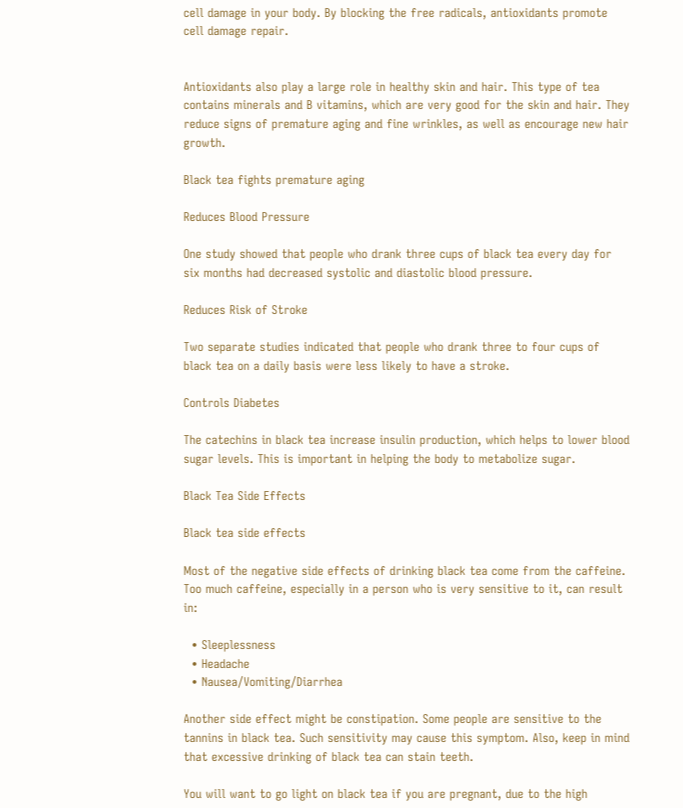cell damage in your body. By blocking the free radicals, antioxidants promote cell damage repair.


Antioxidants also play a large role in healthy skin and hair. This type of tea contains minerals and B vitamins, which are very good for the skin and hair. They reduce signs of premature aging and fine wrinkles, as well as encourage new hair growth.

Black tea fights premature aging

Reduces Blood Pressure

One study showed that people who drank three cups of black tea every day for six months had decreased systolic and diastolic blood pressure.

Reduces Risk of Stroke

Two separate studies indicated that people who drank three to four cups of black tea on a daily basis were less likely to have a stroke.

Controls Diabetes

The catechins in black tea increase insulin production, which helps to lower blood sugar levels. This is important in helping the body to metabolize sugar.

Black Tea Side Effects

Black tea side effects

Most of the negative side effects of drinking black tea come from the caffeine. Too much caffeine, especially in a person who is very sensitive to it, can result in:

  • Sleeplessness
  • Headache
  • Nausea/Vomiting/Diarrhea

Another side effect might be constipation. Some people are sensitive to the tannins in black tea. Such sensitivity may cause this symptom. Also, keep in mind that excessive drinking of black tea can stain teeth.

You will want to go light on black tea if you are pregnant, due to the high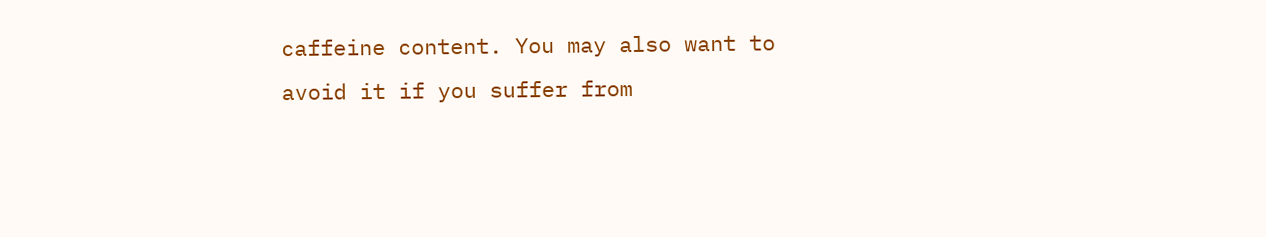caffeine content. You may also want to avoid it if you suffer from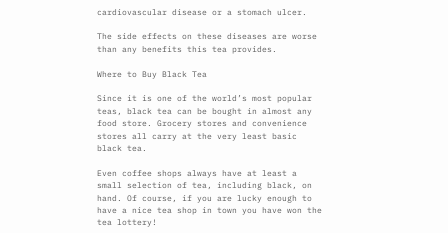cardiovascular disease or a stomach ulcer.

The side effects on these diseases are worse than any benefits this tea provides.

Where to Buy Black Tea

Since it is one of the world’s most popular teas, black tea can be bought in almost any food store. Grocery stores and convenience stores all carry at the very least basic black tea.

Even coffee shops always have at least a small selection of tea, including black, on hand. Of course, if you are lucky enough to have a nice tea shop in town you have won the tea lottery!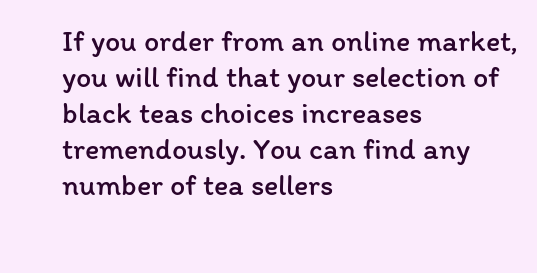If you order from an online market, you will find that your selection of black teas choices increases tremendously. You can find any number of tea sellers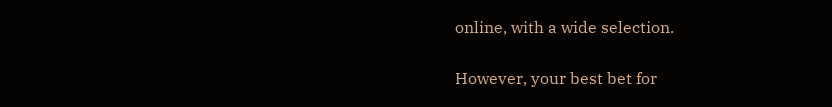online, with a wide selection.

However, your best bet for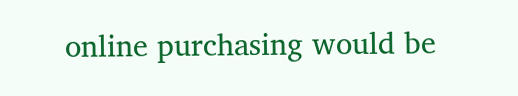online purchasing would be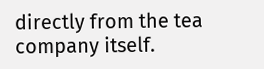directly from the tea company itself.